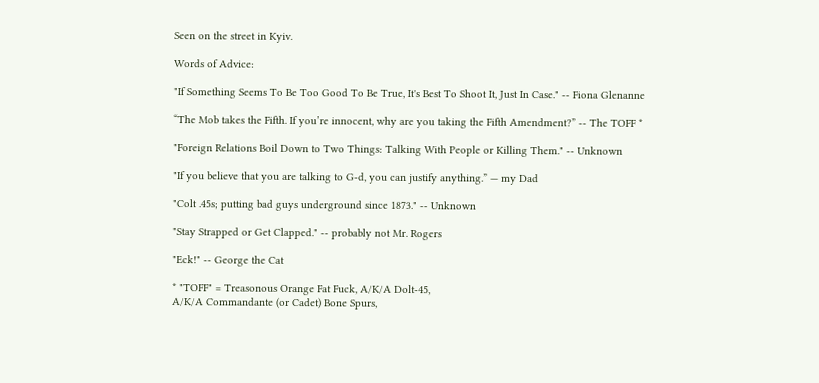Seen on the street in Kyiv.

Words of Advice:

"If Something Seems To Be Too Good To Be True, It's Best To Shoot It, Just In Case." -- Fiona Glenanne

“The Mob takes the Fifth. If you’re innocent, why are you taking the Fifth Amendment?” -- The TOFF *

"Foreign Relations Boil Down to Two Things: Talking With People or Killing Them." -- Unknown

"If you believe that you are talking to G-d, you can justify anything.” — my Dad

"Colt .45s; putting bad guys underground since 1873." -- Unknown

"Stay Strapped or Get Clapped." -- probably not Mr. Rogers

"Eck!" -- George the Cat

* "TOFF" = Treasonous Orange Fat Fuck, A/K/A Dolt-45,
A/K/A Commandante (or Cadet) Bone Spurs,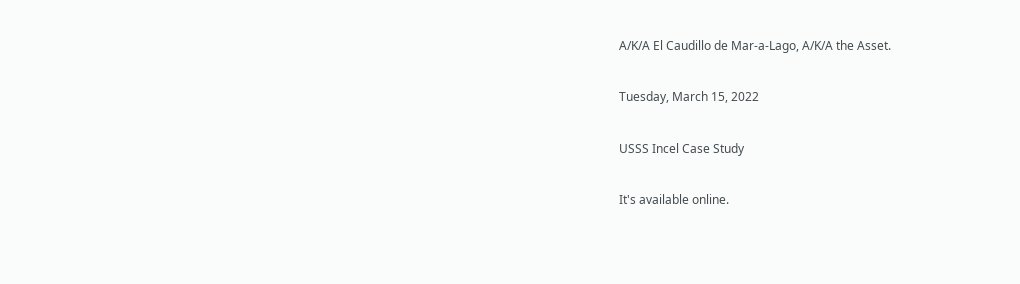A/K/A El Caudillo de Mar-a-Lago, A/K/A the Asset.

Tuesday, March 15, 2022

USSS Incel Case Study

It's available online.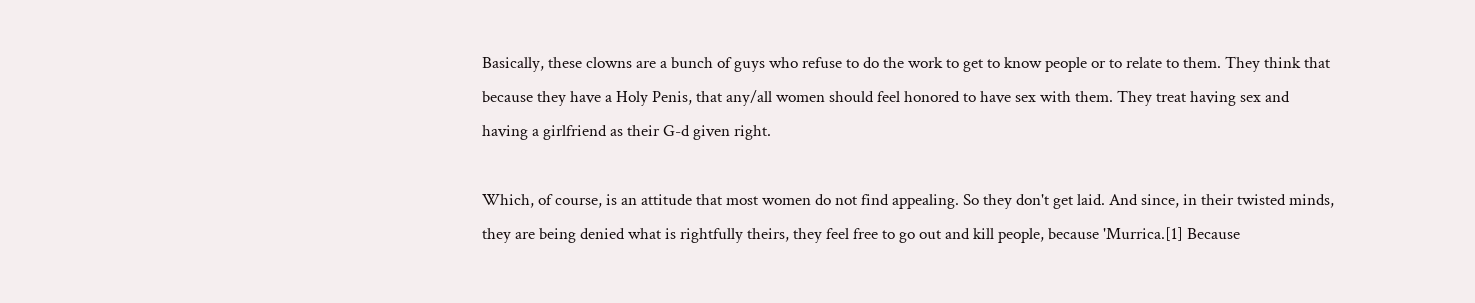Basically, these clowns are a bunch of guys who refuse to do the work to get to know people or to relate to them. They think that because they have a Holy Penis, that any/all women should feel honored to have sex with them. They treat having sex and having a girlfriend as their G-d given right.

Which, of course, is an attitude that most women do not find appealing. So they don't get laid. And since, in their twisted minds, they are being denied what is rightfully theirs, they feel free to go out and kill people, because 'Murrica.[1] Because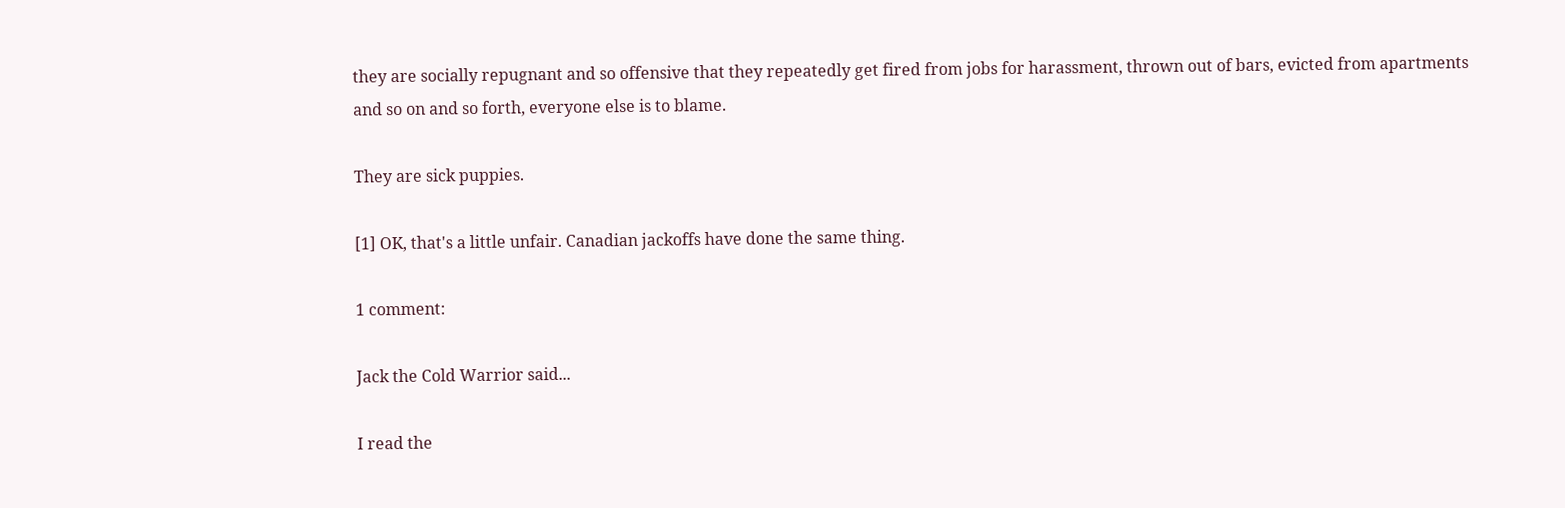they are socially repugnant and so offensive that they repeatedly get fired from jobs for harassment, thrown out of bars, evicted from apartments and so on and so forth, everyone else is to blame.

They are sick puppies.

[1] OK, that's a little unfair. Canadian jackoffs have done the same thing.

1 comment:

Jack the Cold Warrior said...

I read the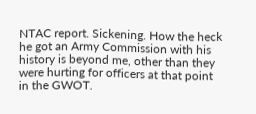NTAC report. Sickening. How the heck he got an Army Commission with his history is beyond me, other than they were hurting for officers at that point in the GWOT.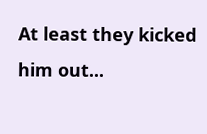At least they kicked him out...